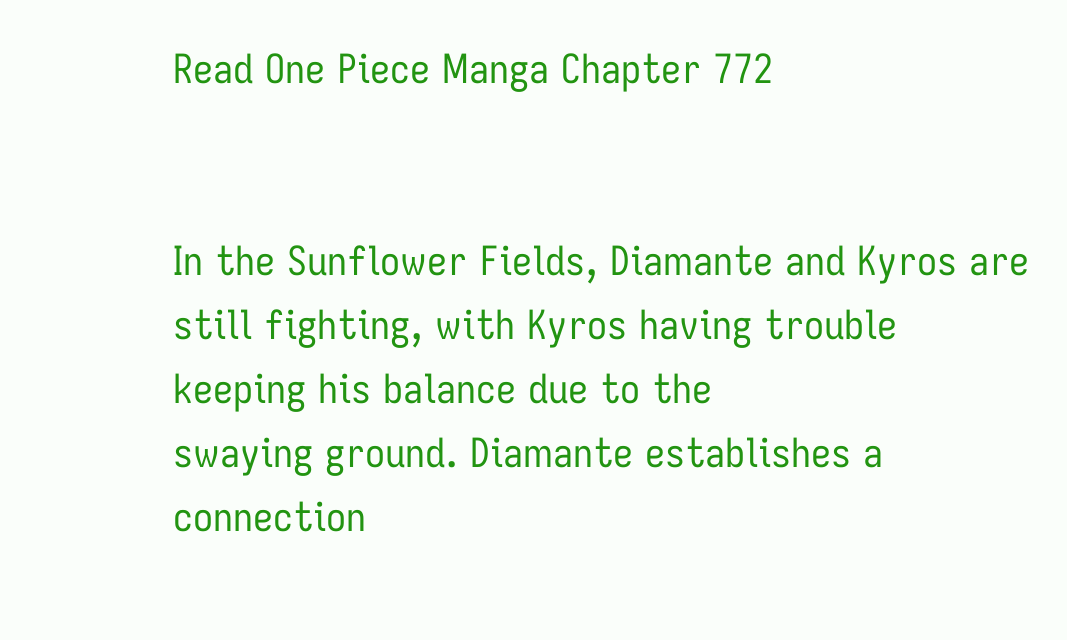Read One Piece Manga Chapter 772


In the Sunflower Fields, Diamante and Kyros are still fighting, with Kyros having trouble keeping his balance due to the
swaying ground. Diamante establishes a connection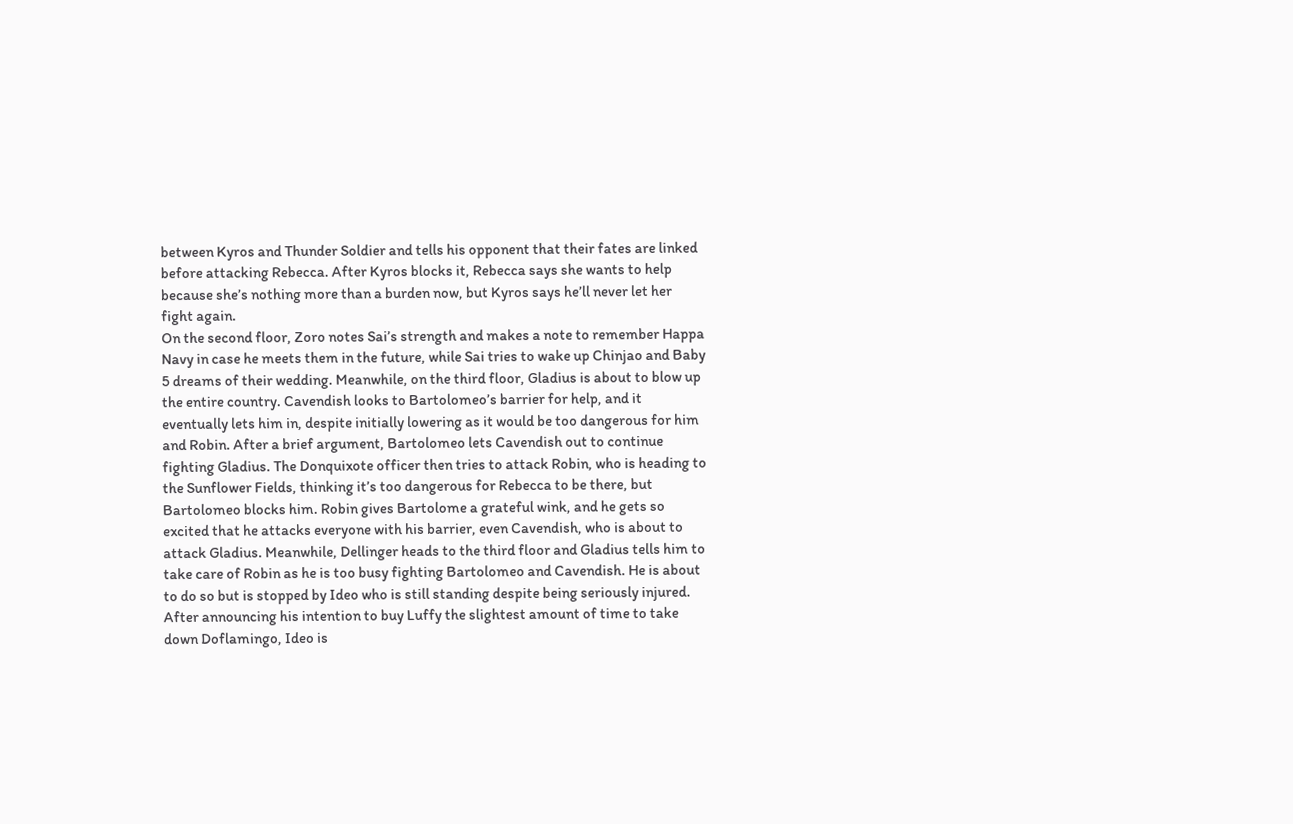between Kyros and Thunder Soldier and tells his opponent that their fates are linked before attacking Rebecca. After Kyros blocks it, Rebecca says she wants to help because she’s nothing more than a burden now, but Kyros says he’ll never let her fight again.
On the second floor, Zoro notes Sai’s strength and makes a note to remember Happa Navy in case he meets them in the future, while Sai tries to wake up Chinjao and Baby 5 dreams of their wedding. Meanwhile, on the third floor, Gladius is about to blow up the entire country. Cavendish looks to Bartolomeo’s barrier for help, and it eventually lets him in, despite initially lowering as it would be too dangerous for him and Robin. After a brief argument, Bartolomeo lets Cavendish out to continue fighting Gladius. The Donquixote officer then tries to attack Robin, who is heading to the Sunflower Fields, thinking it’s too dangerous for Rebecca to be there, but Bartolomeo blocks him. Robin gives Bartolome a grateful wink, and he gets so excited that he attacks everyone with his barrier, even Cavendish, who is about to attack Gladius. Meanwhile, Dellinger heads to the third floor and Gladius tells him to take care of Robin as he is too busy fighting Bartolomeo and Cavendish. He is about to do so but is stopped by Ideo who is still standing despite being seriously injured. After announcing his intention to buy Luffy the slightest amount of time to take down Doflamingo, Ideo is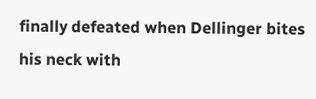finally defeated when Dellinger bites his neck with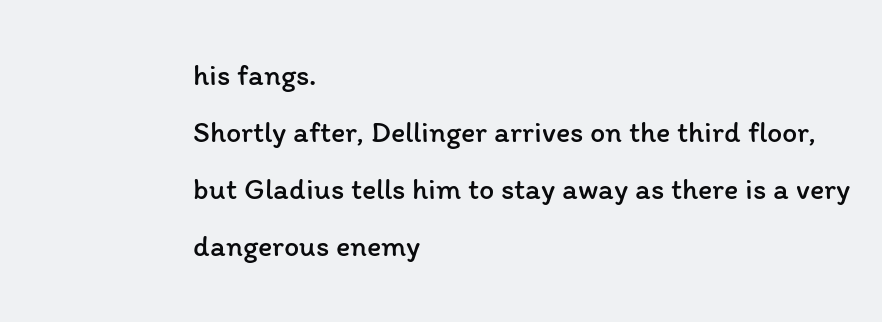his fangs.
Shortly after, Dellinger arrives on the third floor, but Gladius tells him to stay away as there is a very dangerous enemy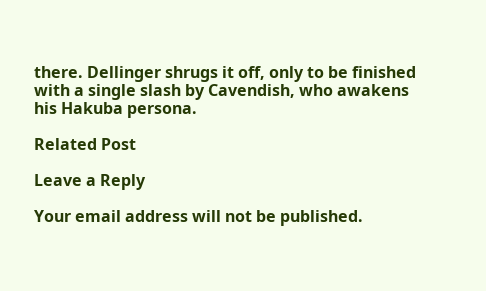there. Dellinger shrugs it off, only to be finished with a single slash by Cavendish, who awakens his Hakuba persona.

Related Post

Leave a Reply

Your email address will not be published.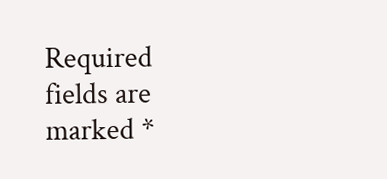Required fields are marked *